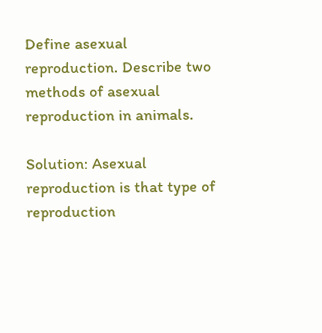Define asexual reproduction. Describe two methods of asexual reproduction in animals.

Solution: Asexual reproduction is that type of reproduction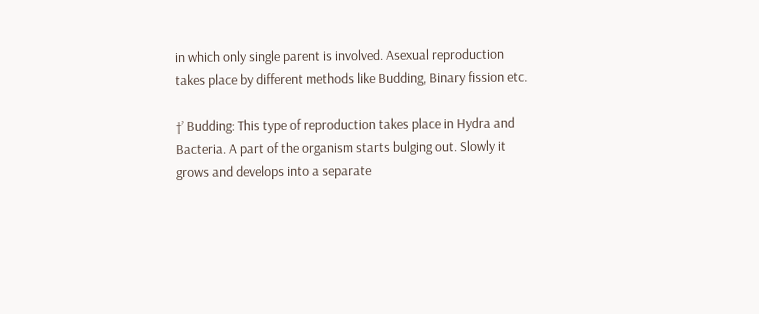in which only single parent is involved. Asexual reproduction takes place by different methods like Budding, Binary fission etc.

†’ Budding: This type of reproduction takes place in Hydra and Bacteria. A part of the organism starts bulging out. Slowly it grows and develops into a separate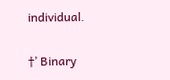individual.

†’ Binary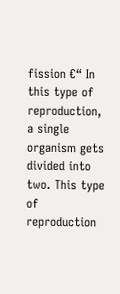fission €“ In this type of reproduction, a single organism gets divided into two. This type of reproduction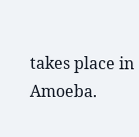takes place in Amoeba.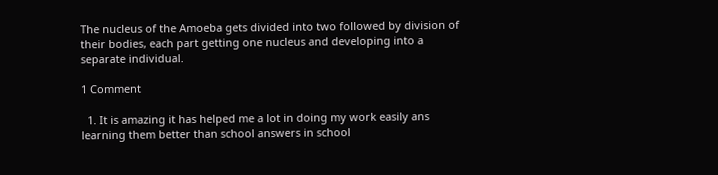The nucleus of the Amoeba gets divided into two followed by division of their bodies, each part getting one nucleus and developing into a separate individual.

1 Comment

  1. It is amazing it has helped me a lot in doing my work easily ans learning them better than school answers in school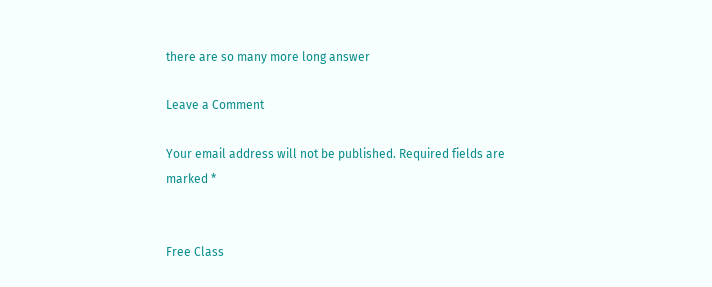there are so many more long answer

Leave a Comment

Your email address will not be published. Required fields are marked *


Free Class